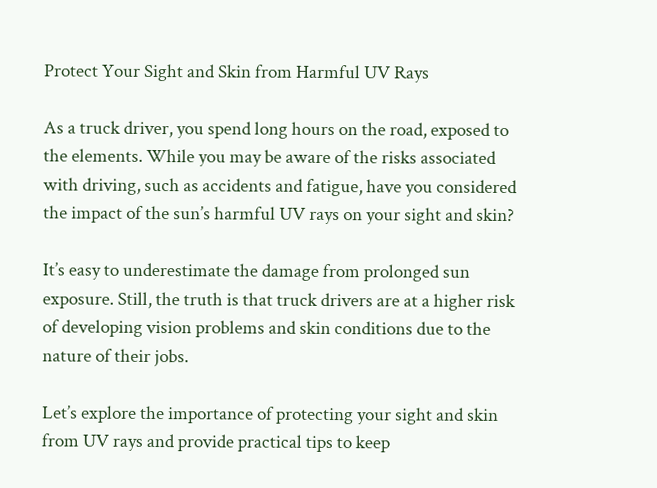Protect Your Sight and Skin from Harmful UV Rays

As a truck driver, you spend long hours on the road, exposed to the elements. While you may be aware of the risks associated with driving, such as accidents and fatigue, have you considered the impact of the sun’s harmful UV rays on your sight and skin?

It’s easy to underestimate the damage from prolonged sun exposure. Still, the truth is that truck drivers are at a higher risk of developing vision problems and skin conditions due to the nature of their jobs.

Let’s explore the importance of protecting your sight and skin from UV rays and provide practical tips to keep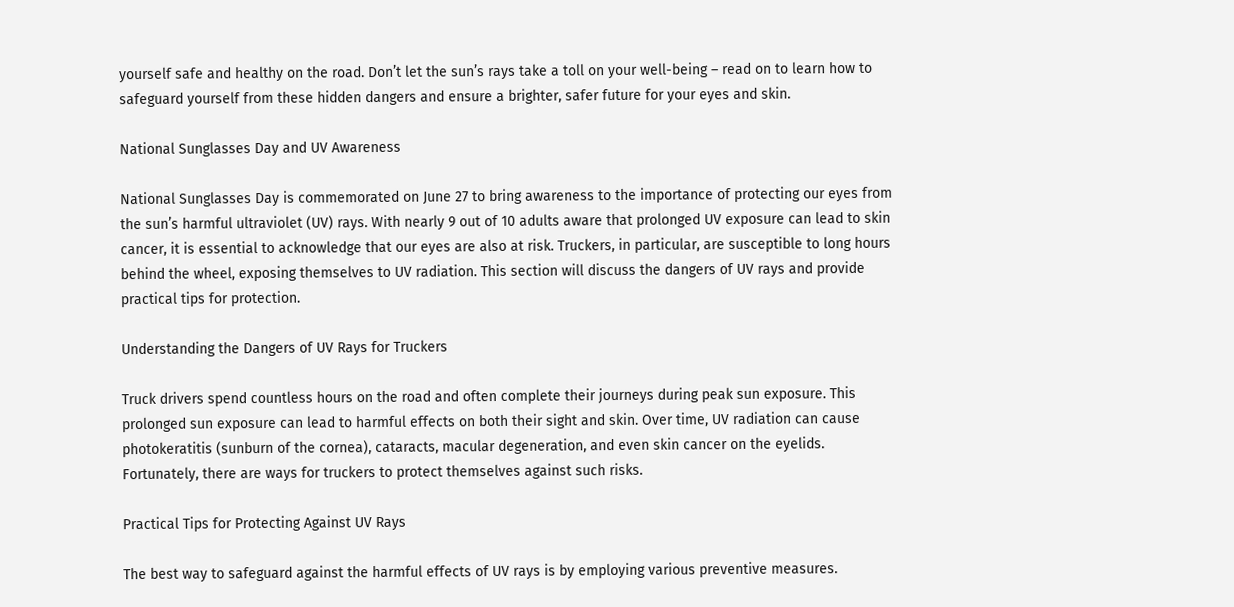yourself safe and healthy on the road. Don’t let the sun’s rays take a toll on your well-being – read on to learn how to safeguard yourself from these hidden dangers and ensure a brighter, safer future for your eyes and skin.

National Sunglasses Day and UV Awareness

National Sunglasses Day is commemorated on June 27 to bring awareness to the importance of protecting our eyes from the sun’s harmful ultraviolet (UV) rays. With nearly 9 out of 10 adults aware that prolonged UV exposure can lead to skin cancer, it is essential to acknowledge that our eyes are also at risk. Truckers, in particular, are susceptible to long hours behind the wheel, exposing themselves to UV radiation. This section will discuss the dangers of UV rays and provide practical tips for protection.

Understanding the Dangers of UV Rays for Truckers

Truck drivers spend countless hours on the road and often complete their journeys during peak sun exposure. This prolonged sun exposure can lead to harmful effects on both their sight and skin. Over time, UV radiation can cause photokeratitis (sunburn of the cornea), cataracts, macular degeneration, and even skin cancer on the eyelids. Fortunately, there are ways for truckers to protect themselves against such risks.

Practical Tips for Protecting Against UV Rays

The best way to safeguard against the harmful effects of UV rays is by employing various preventive measures.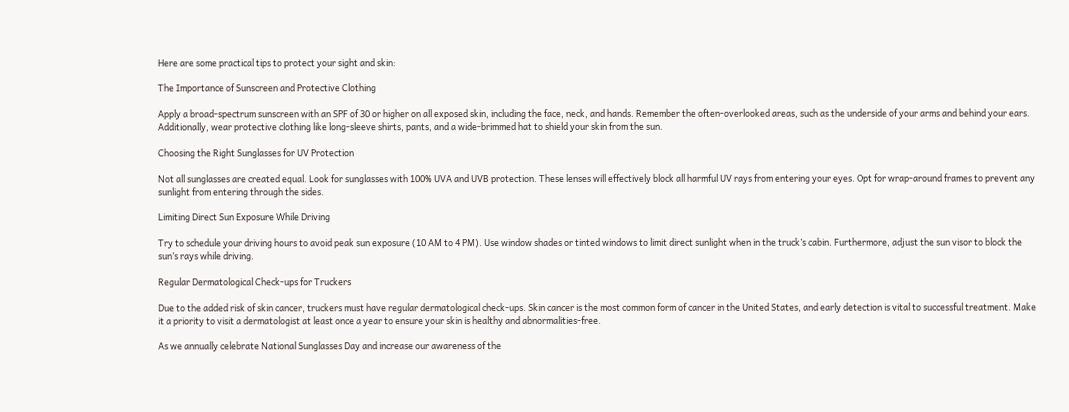Here are some practical tips to protect your sight and skin:

The Importance of Sunscreen and Protective Clothing

Apply a broad-spectrum sunscreen with an SPF of 30 or higher on all exposed skin, including the face, neck, and hands. Remember the often-overlooked areas, such as the underside of your arms and behind your ears. Additionally, wear protective clothing like long-sleeve shirts, pants, and a wide-brimmed hat to shield your skin from the sun.

Choosing the Right Sunglasses for UV Protection

Not all sunglasses are created equal. Look for sunglasses with 100% UVA and UVB protection. These lenses will effectively block all harmful UV rays from entering your eyes. Opt for wrap-around frames to prevent any sunlight from entering through the sides.

Limiting Direct Sun Exposure While Driving

Try to schedule your driving hours to avoid peak sun exposure (10 AM to 4 PM). Use window shades or tinted windows to limit direct sunlight when in the truck’s cabin. Furthermore, adjust the sun visor to block the sun’s rays while driving.

Regular Dermatological Check-ups for Truckers

Due to the added risk of skin cancer, truckers must have regular dermatological check-ups. Skin cancer is the most common form of cancer in the United States, and early detection is vital to successful treatment. Make it a priority to visit a dermatologist at least once a year to ensure your skin is healthy and abnormalities-free.

As we annually celebrate National Sunglasses Day and increase our awareness of the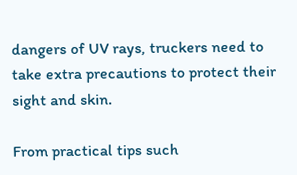dangers of UV rays, truckers need to take extra precautions to protect their sight and skin.

From practical tips such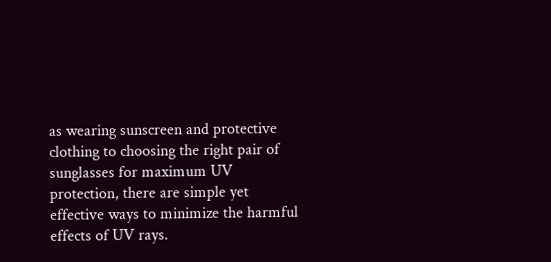as wearing sunscreen and protective clothing to choosing the right pair of sunglasses for maximum UV protection, there are simple yet effective ways to minimize the harmful effects of UV rays.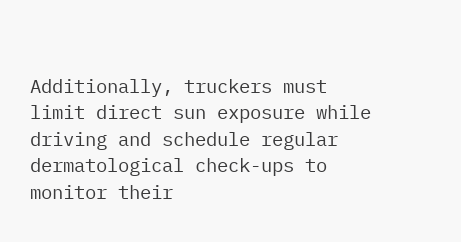Additionally, truckers must limit direct sun exposure while driving and schedule regular dermatological check-ups to monitor their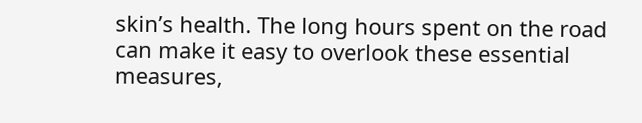skin’s health. The long hours spent on the road can make it easy to overlook these essential measures,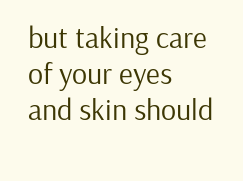but taking care of your eyes and skin should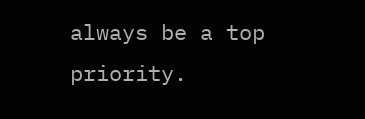always be a top priority.